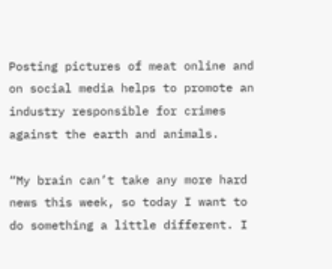Posting pictures of meat online and on social media helps to promote an industry responsible for crimes against the earth and animals.

“My brain can’t take any more hard news this week, so today I want to do something a little different. I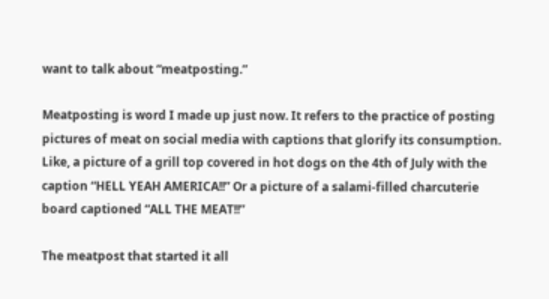want to talk about “meatposting.”

Meatposting is word I made up just now. It refers to the practice of posting pictures of meat on social media with captions that glorify its consumption. Like, a picture of a grill top covered in hot dogs on the 4th of July with the caption “HELL YEAH AMERICA!!” Or a picture of a salami-filled charcuterie board captioned “ALL THE MEAT!!”

The meatpost that started it all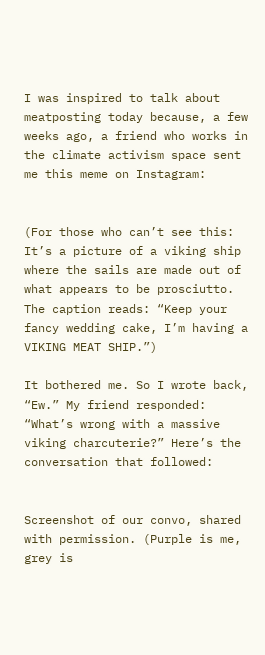I was inspired to talk about meatposting today because, a few weeks ago, a friend who works in the climate activism space sent me this meme on Instagram:


(For those who can’t see this: It’s a picture of a viking ship where the sails are made out of what appears to be prosciutto. The caption reads: “Keep your fancy wedding cake, I’m having a VIKING MEAT SHIP.”)

It bothered me. So I wrote back, “Ew.” My friend responded: “What’s wrong with a massive viking charcuterie?” Here’s the conversation that followed:


Screenshot of our convo, shared with permission. (Purple is me, grey is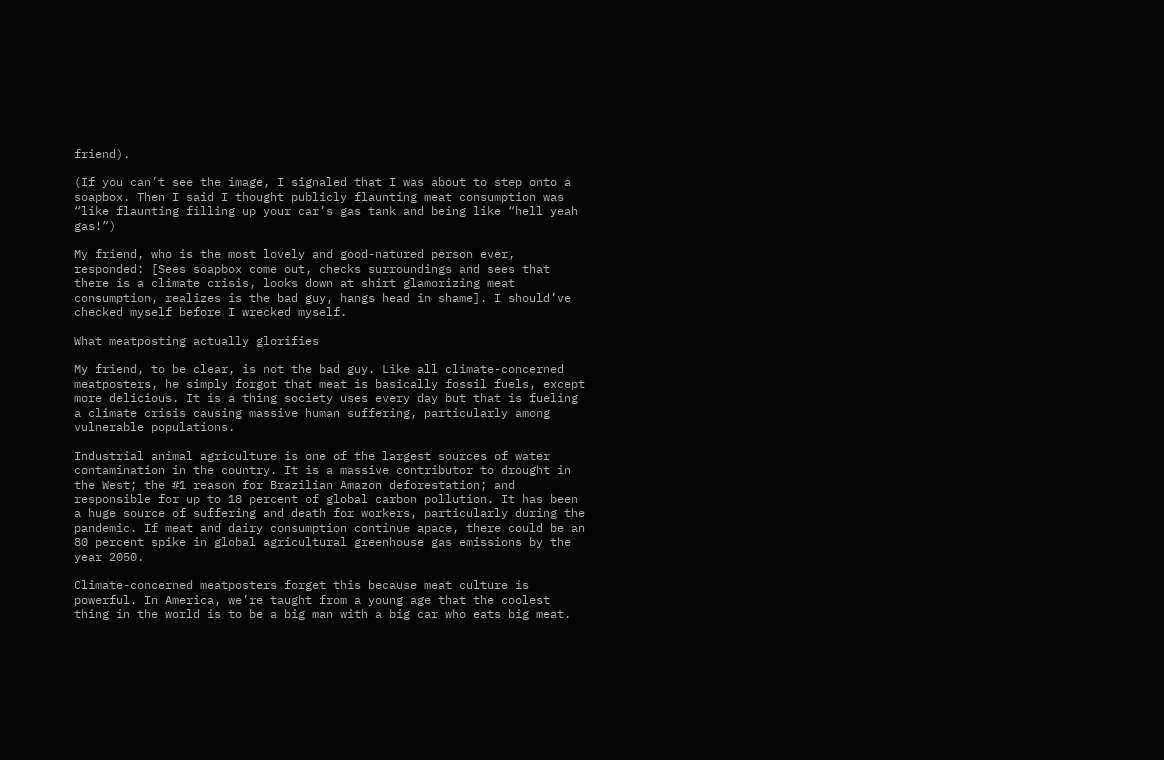friend).

(If you can’t see the image, I signaled that I was about to step onto a soapbox. Then I said I thought publicly flaunting meat consumption was “like flaunting filling up your car’s gas tank and being like “hell yeah gas!”)

My friend, who is the most lovely and good-natured person ever, responded: [Sees soapbox come out, checks surroundings and sees that there is a climate crisis, looks down at shirt glamorizing meat consumption, realizes is the bad guy, hangs head in shame]. I should’ve checked myself before I wrecked myself.

What meatposting actually glorifies

My friend, to be clear, is not the bad guy. Like all climate-concerned meatposters, he simply forgot that meat is basically fossil fuels, except more delicious. It is a thing society uses every day but that is fueling a climate crisis causing massive human suffering, particularly among vulnerable populations.

Industrial animal agriculture is one of the largest sources of water contamination in the country. It is a massive contributor to drought in the West; the #1 reason for Brazilian Amazon deforestation; and responsible for up to 18 percent of global carbon pollution. It has been a huge source of suffering and death for workers, particularly during the pandemic. If meat and dairy consumption continue apace, there could be an 80 percent spike in global agricultural greenhouse gas emissions by the year 2050.

Climate-concerned meatposters forget this because meat culture is powerful. In America, we’re taught from a young age that the coolest thing in the world is to be a big man with a big car who eats big meat.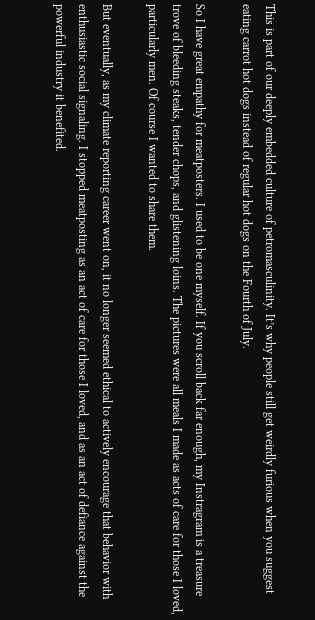This is part of our deeply embedded culture of petromasculinity. It’s why people still get weirdly furious when you suggest eating carrot hot dogs instead of regular hot dogs on the Fourth of July.

So I have great empathy for meatposters. I used to be one myself. If you scroll back far enough, my Instragram is a treasure trove of bleeding steaks, tender chops, and glistening loins. The pictures were all meals I made as acts of care for those I loved, particularly men. Of course I wanted to share them.

But eventually, as my climate reporting career went on, it no longer seemed ethical to actively encourage that behavior with enthusiastic social signaling. I stopped meatposting as an act of care for those I loved, and as an act of defiance against the powerful industry it benefited.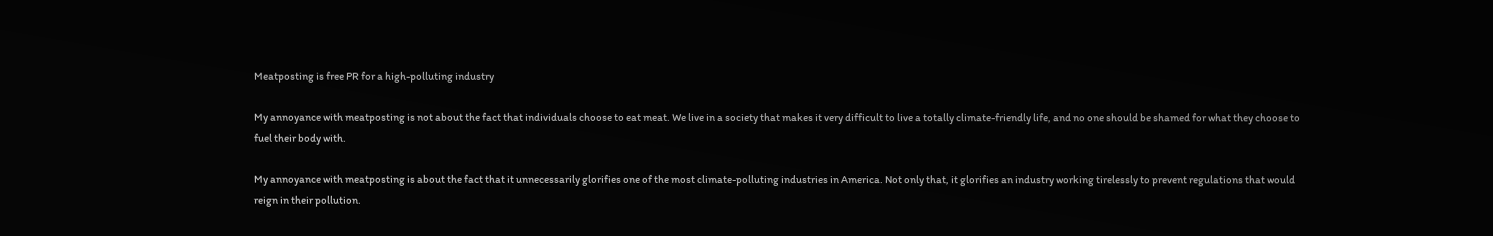Meatposting is free PR for a high-polluting industry

My annoyance with meatposting is not about the fact that individuals choose to eat meat. We live in a society that makes it very difficult to live a totally climate-friendly life, and no one should be shamed for what they choose to fuel their body with.

My annoyance with meatposting is about the fact that it unnecessarily glorifies one of the most climate-polluting industries in America. Not only that, it glorifies an industry working tirelessly to prevent regulations that would reign in their pollution.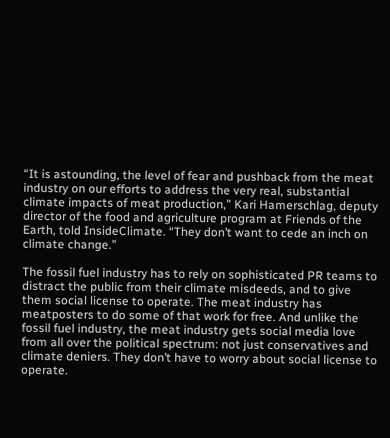“It is astounding, the level of fear and pushback from the meat industry on our efforts to address the very real, substantial climate impacts of meat production,” Kari Hamerschlag, deputy director of the food and agriculture program at Friends of the Earth, told InsideClimate. “They don’t want to cede an inch on climate change.”

The fossil fuel industry has to rely on sophisticated PR teams to distract the public from their climate misdeeds, and to give them social license to operate. The meat industry has meatposters to do some of that work for free. And unlike the fossil fuel industry, the meat industry gets social media love from all over the political spectrum: not just conservatives and climate deniers. They don’t have to worry about social license to operate.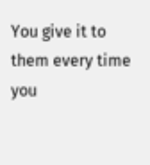You give it to them every time you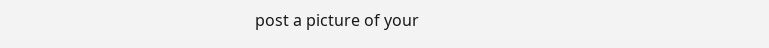post a picture of your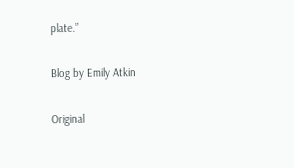plate.”

Blog by Emily Atkin

Original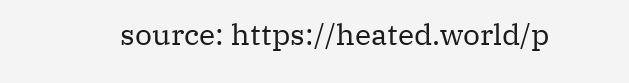source: https://heated.world/p